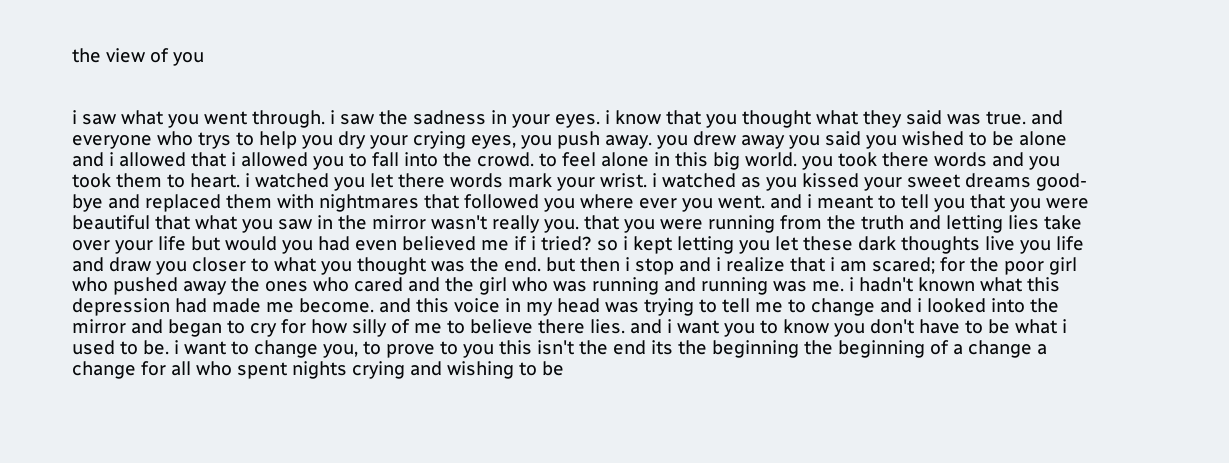the view of you


i saw what you went through. i saw the sadness in your eyes. i know that you thought what they said was true. and everyone who trys to help you dry your crying eyes, you push away. you drew away you said you wished to be alone and i allowed that i allowed you to fall into the crowd. to feel alone in this big world. you took there words and you took them to heart. i watched you let there words mark your wrist. i watched as you kissed your sweet dreams good-bye and replaced them with nightmares that followed you where ever you went. and i meant to tell you that you were beautiful that what you saw in the mirror wasn't really you. that you were running from the truth and letting lies take over your life but would you had even believed me if i tried? so i kept letting you let these dark thoughts live you life and draw you closer to what you thought was the end. but then i stop and i realize that i am scared; for the poor girl who pushed away the ones who cared and the girl who was running and running was me. i hadn't known what this depression had made me become. and this voice in my head was trying to tell me to change and i looked into the mirror and began to cry for how silly of me to believe there lies. and i want you to know you don't have to be what i used to be. i want to change you, to prove to you this isn't the end its the beginning the beginning of a change a change for all who spent nights crying and wishing to be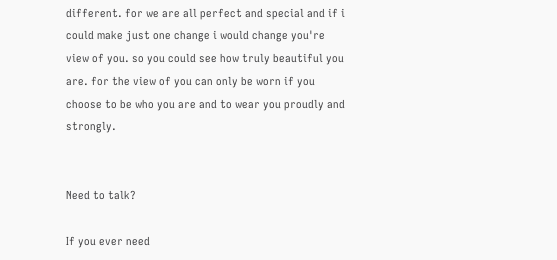different. for we are all perfect and special and if i could make just one change i would change you're view of you. so you could see how truly beautiful you are. for the view of you can only be worn if you choose to be who you are and to wear you proudly and strongly.


Need to talk?

If you ever need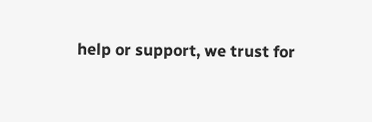help or support, we trust for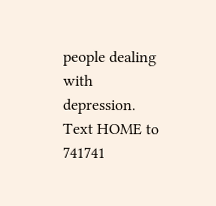people dealing with depression. Text HOME to 741741